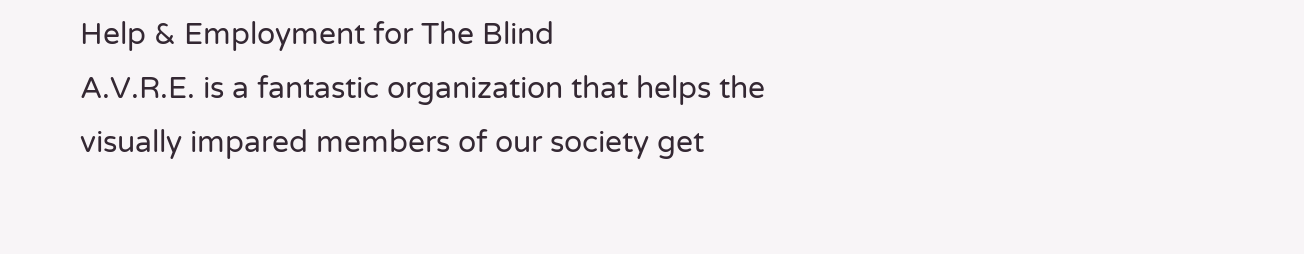Help & Employment for The Blind
A.V.R.E. is a fantastic organization that helps the visually impared members of our society get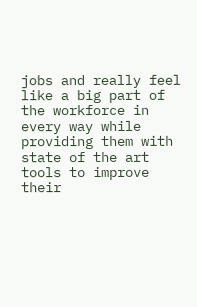jobs and really feel like a big part of the workforce in every way while providing them with state of the art tools to improve their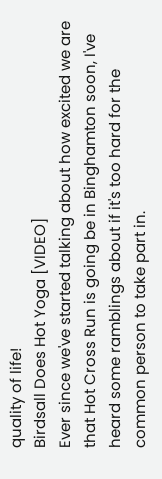quality of life!
Birdsall Does Hot Yoga [VIDEO]
Ever since we've started talking about how excited we are that Hot Cross Run is going be in Binghamton soon, I've heard some ramblings about if it's too hard for the common person to take part in.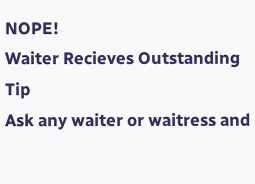NOPE!
Waiter Recieves Outstanding Tip
Ask any waiter or waitress and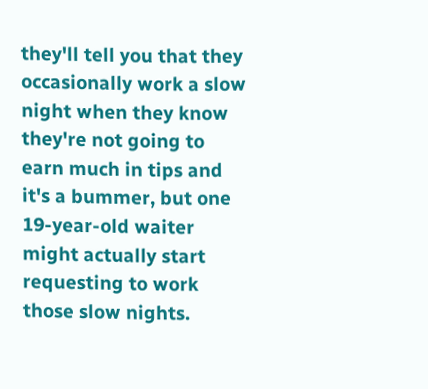they'll tell you that they occasionally work a slow night when they know they're not going to earn much in tips and it's a bummer, but one 19-year-old waiter might actually start requesting to work those slow nights.